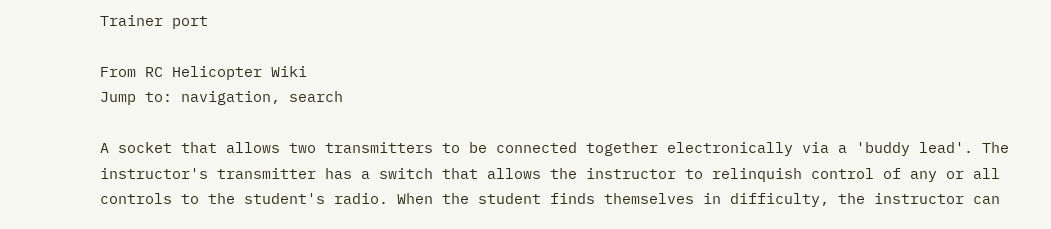Trainer port

From RC Helicopter Wiki
Jump to: navigation, search

A socket that allows two transmitters to be connected together electronically via a 'buddy lead'. The instructor's transmitter has a switch that allows the instructor to relinquish control of any or all controls to the student's radio. When the student finds themselves in difficulty, the instructor can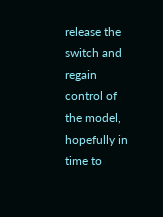release the switch and regain control of the model, hopefully in time to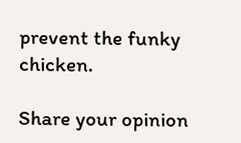prevent the funky chicken.

Share your opinion